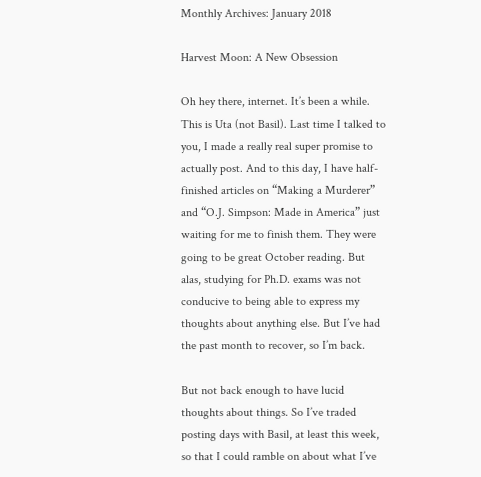Monthly Archives: January 2018

Harvest Moon: A New Obsession

Oh hey there, internet. It’s been a while. This is Uta (not Basil). Last time I talked to you, I made a really real super promise to actually post. And to this day, I have half-finished articles on “Making a Murderer” and “O.J. Simpson: Made in America” just waiting for me to finish them. They were going to be great October reading. But alas, studying for Ph.D. exams was not conducive to being able to express my thoughts about anything else. But I’ve had the past month to recover, so I’m back.

But not back enough to have lucid thoughts about things. So I’ve traded posting days with Basil, at least this week, so that I could ramble on about what I’ve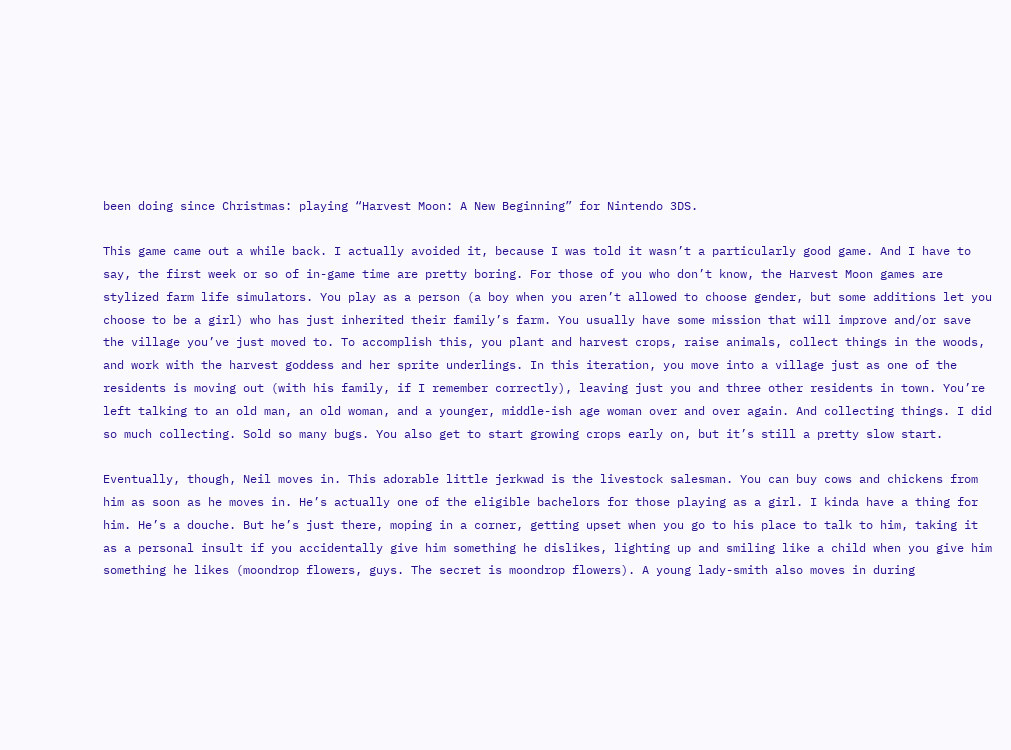been doing since Christmas: playing “Harvest Moon: A New Beginning” for Nintendo 3DS.

This game came out a while back. I actually avoided it, because I was told it wasn’t a particularly good game. And I have to say, the first week or so of in-game time are pretty boring. For those of you who don’t know, the Harvest Moon games are stylized farm life simulators. You play as a person (a boy when you aren’t allowed to choose gender, but some additions let you choose to be a girl) who has just inherited their family’s farm. You usually have some mission that will improve and/or save the village you’ve just moved to. To accomplish this, you plant and harvest crops, raise animals, collect things in the woods, and work with the harvest goddess and her sprite underlings. In this iteration, you move into a village just as one of the residents is moving out (with his family, if I remember correctly), leaving just you and three other residents in town. You’re left talking to an old man, an old woman, and a younger, middle-ish age woman over and over again. And collecting things. I did so much collecting. Sold so many bugs. You also get to start growing crops early on, but it’s still a pretty slow start.

Eventually, though, Neil moves in. This adorable little jerkwad is the livestock salesman. You can buy cows and chickens from him as soon as he moves in. He’s actually one of the eligible bachelors for those playing as a girl. I kinda have a thing for him. He’s a douche. But he’s just there, moping in a corner, getting upset when you go to his place to talk to him, taking it as a personal insult if you accidentally give him something he dislikes, lighting up and smiling like a child when you give him something he likes (moondrop flowers, guys. The secret is moondrop flowers). A young lady-smith also moves in during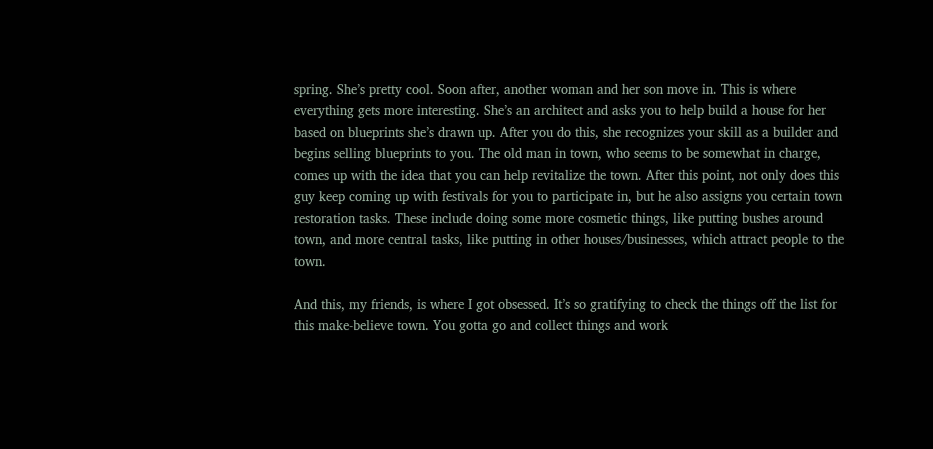spring. She’s pretty cool. Soon after, another woman and her son move in. This is where everything gets more interesting. She’s an architect and asks you to help build a house for her based on blueprints she’s drawn up. After you do this, she recognizes your skill as a builder and begins selling blueprints to you. The old man in town, who seems to be somewhat in charge, comes up with the idea that you can help revitalize the town. After this point, not only does this guy keep coming up with festivals for you to participate in, but he also assigns you certain town restoration tasks. These include doing some more cosmetic things, like putting bushes around town, and more central tasks, like putting in other houses/businesses, which attract people to the town.

And this, my friends, is where I got obsessed. It’s so gratifying to check the things off the list for this make-believe town. You gotta go and collect things and work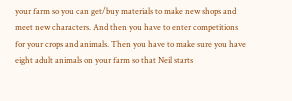your farm so you can get/buy materials to make new shops and meet new characters. And then you have to enter competitions for your crops and animals. Then you have to make sure you have eight adult animals on your farm so that Neil starts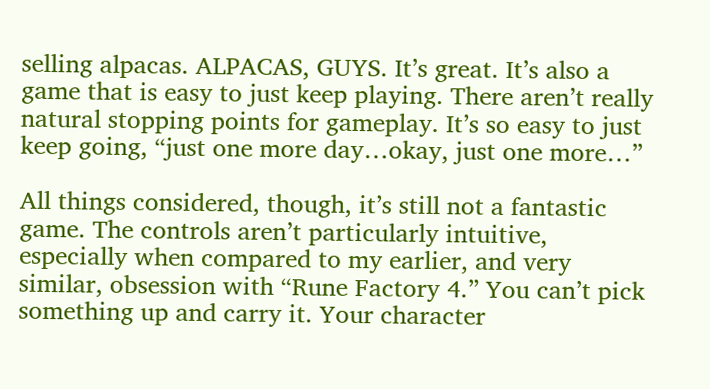selling alpacas. ALPACAS, GUYS. It’s great. It’s also a game that is easy to just keep playing. There aren’t really natural stopping points for gameplay. It’s so easy to just keep going, “just one more day…okay, just one more…”

All things considered, though, it’s still not a fantastic game. The controls aren’t particularly intuitive, especially when compared to my earlier, and very similar, obsession with “Rune Factory 4.” You can’t pick something up and carry it. Your character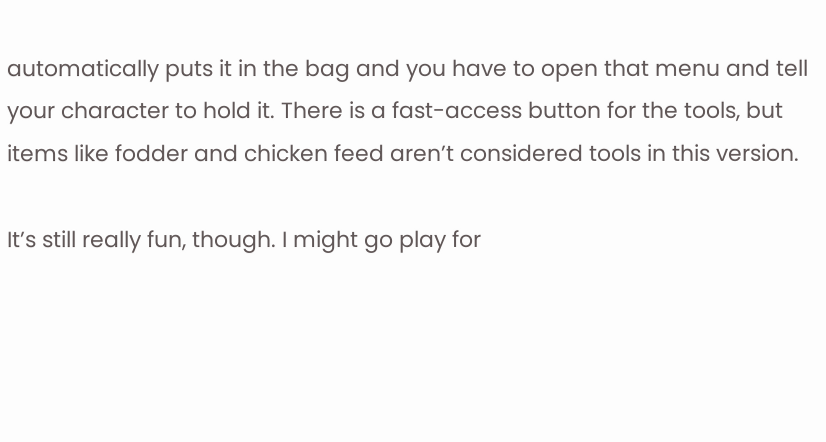automatically puts it in the bag and you have to open that menu and tell your character to hold it. There is a fast-access button for the tools, but items like fodder and chicken feed aren’t considered tools in this version.

It’s still really fun, though. I might go play for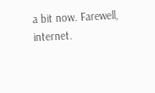a bit now. Farewell, internet.